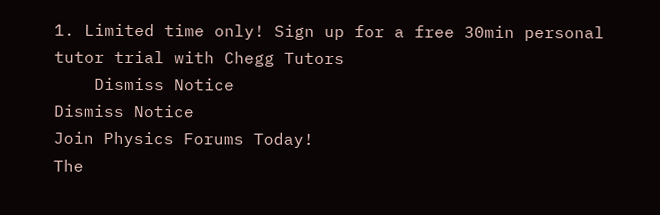1. Limited time only! Sign up for a free 30min personal tutor trial with Chegg Tutors
    Dismiss Notice
Dismiss Notice
Join Physics Forums Today!
The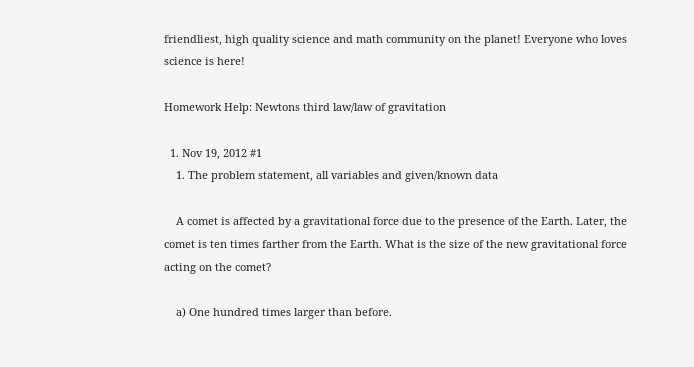friendliest, high quality science and math community on the planet! Everyone who loves science is here!

Homework Help: Newtons third law/law of gravitation

  1. Nov 19, 2012 #1
    1. The problem statement, all variables and given/known data

    A comet is affected by a gravitational force due to the presence of the Earth. Later, the comet is ten times farther from the Earth. What is the size of the new gravitational force acting on the comet?

    a) One hundred times larger than before.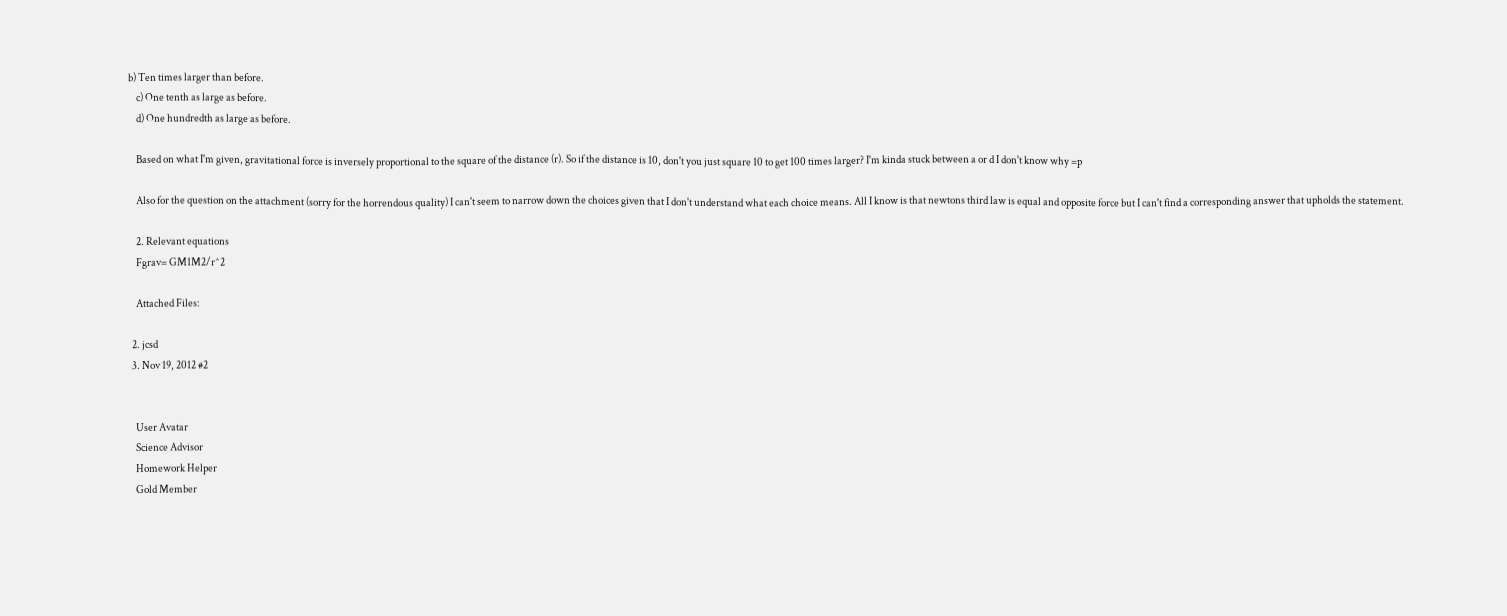b) Ten times larger than before.
    c) One tenth as large as before.
    d) One hundredth as large as before.

    Based on what I'm given, gravitational force is inversely proportional to the square of the distance (r). So if the distance is 10, don't you just square 10 to get 100 times larger? I'm kinda stuck between a or d I don't know why =p

    Also for the question on the attachment (sorry for the horrendous quality) I can't seem to narrow down the choices given that I don't understand what each choice means. All I know is that newtons third law is equal and opposite force but I can't find a corresponding answer that upholds the statement.

    2. Relevant equations
    Fgrav= GM1M2/r^2

    Attached Files:

  2. jcsd
  3. Nov 19, 2012 #2


    User Avatar
    Science Advisor
    Homework Helper
    Gold Member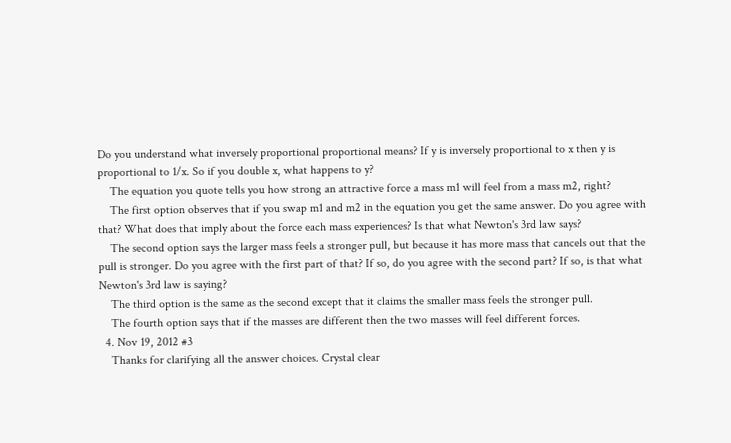Do you understand what inversely proportional proportional means? If y is inversely proportional to x then y is proportional to 1/x. So if you double x, what happens to y?
    The equation you quote tells you how strong an attractive force a mass m1 will feel from a mass m2, right?
    The first option observes that if you swap m1 and m2 in the equation you get the same answer. Do you agree with that? What does that imply about the force each mass experiences? Is that what Newton's 3rd law says?
    The second option says the larger mass feels a stronger pull, but because it has more mass that cancels out that the pull is stronger. Do you agree with the first part of that? If so, do you agree with the second part? If so, is that what Newton's 3rd law is saying?
    The third option is the same as the second except that it claims the smaller mass feels the stronger pull.
    The fourth option says that if the masses are different then the two masses will feel different forces.
  4. Nov 19, 2012 #3
    Thanks for clarifying all the answer choices. Crystal clear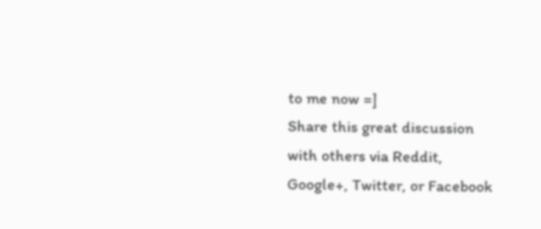to me now =]
Share this great discussion with others via Reddit, Google+, Twitter, or Facebook